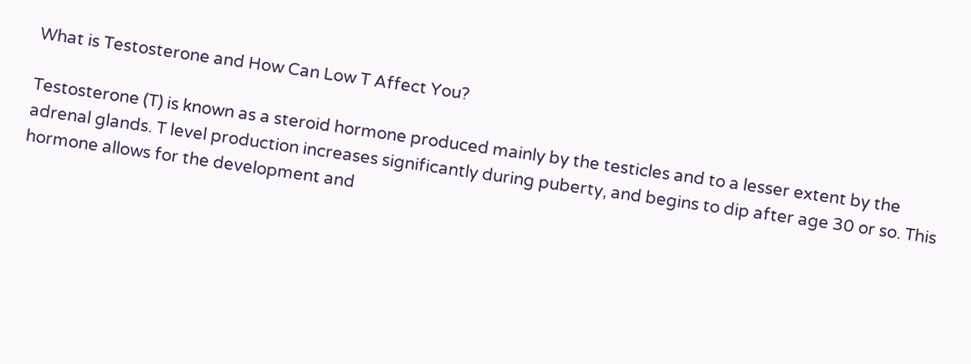What is Testosterone and How Can Low T Affect You?

Testosterone (T) is known as a steroid hormone produced mainly by the testicles and to a lesser extent by the adrenal glands. T level production increases significantly during puberty, and begins to dip after age 30 or so. This hormone allows for the development and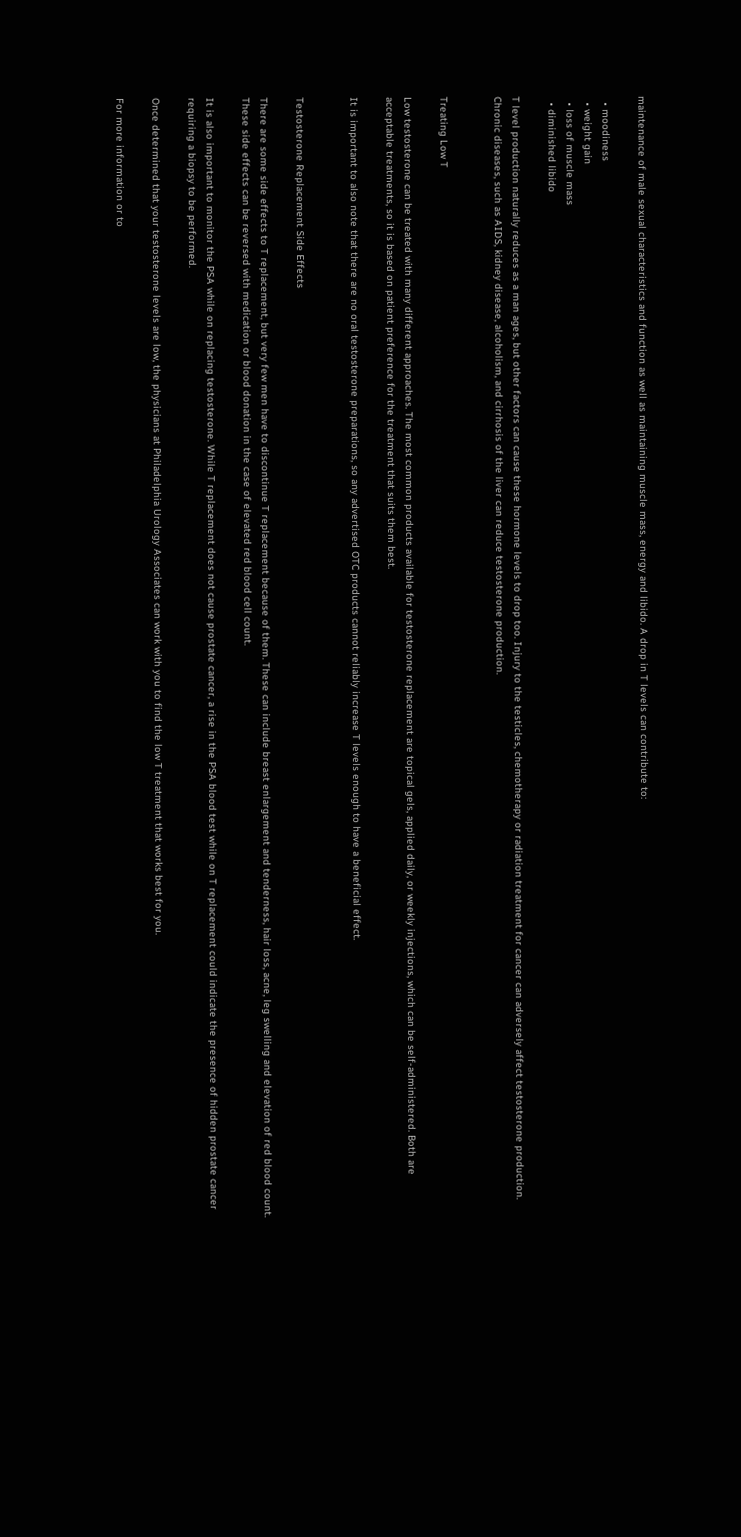maintenance of male sexual characteristics and function as well as maintaining muscle mass, energy and libido. A drop in T levels can contribute to:

  • moodiness
  • weight gain
  • loss of muscle mass
  • diminished libido

T level production naturally reduces as a man ages, but other factors can cause these hormone levels to drop too. Injury to the testicles, chemotherapy or radiation treatment for cancer can adversely affect testosterone production. Chronic diseases, such as AIDS, kidney disease, alcoholism, and cirrhosis of the liver can reduce testosterone production.


Treating Low T

Low testosterone can be treated with many different approaches. The most common products available for testosterone replacement are topical gels, applied daily, or weekly injections, which can be self-administered. Both are acceptable treatments, so it is based on patient preference for the treatment that suits them best.

It is important to also note that there are no oral testosterone preparations, so any advertised OTC products cannot reliably increase T levels enough to have a beneficial effect.


Testosterone Replacement Side Effects

There are some side effects to T replacement, but very few men have to discontinue T replacement because of them. These can include breast enlargement and tenderness, hair loss, acne, leg swelling and elevation of red blood count. These side effects can be reversed with medication or blood donation in the case of elevated red blood cell count.

It is also important to monitor the PSA while on replacing testosterone. While T replacement does not cause prostate cancer, a rise in the PSA blood test while on T replacement could indicate the presence of hidden prostate cancer requiring a biopsy to be performed.

Once determined that your testosterone levels are low, the physicians at Philadelphia Urology Associates can work with you to find the low T treatment that works best for you.

For more information or to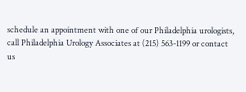schedule an appointment with one of our Philadelphia urologists, call Philadelphia Urology Associates at (215) 563-1199 or contact us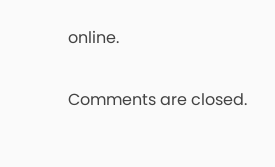online.


Comments are closed.